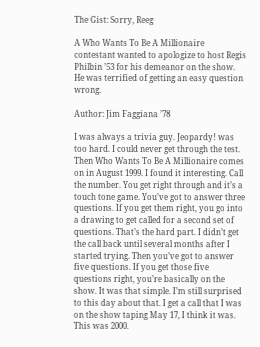The Gist: Sorry, Reeg

A Who Wants To Be A Millionaire contestant wanted to apologize to host Regis Philbin ’53 for his demeanor on the show. He was terrified of getting an easy question wrong.

Author: Jim Faggiana ’78

I was always a trivia guy. Jeopardy! was too hard. I could never get through the test. Then Who Wants To Be A Millionaire comes on in August 1999. I found it interesting. Call the number. You get right through and it’s a touch tone game. You’ve got to answer three questions. If you get them right, you go into a drawing to get called for a second set of questions. That’s the hard part. I didn’t get the call back until several months after I started trying. Then you’ve got to answer five questions. If you get those five questions right, you’re basically on the show. It was that simple. I’m still surprised to this day about that. I get a call that I was on the show taping May 17, I think it was. This was 2000.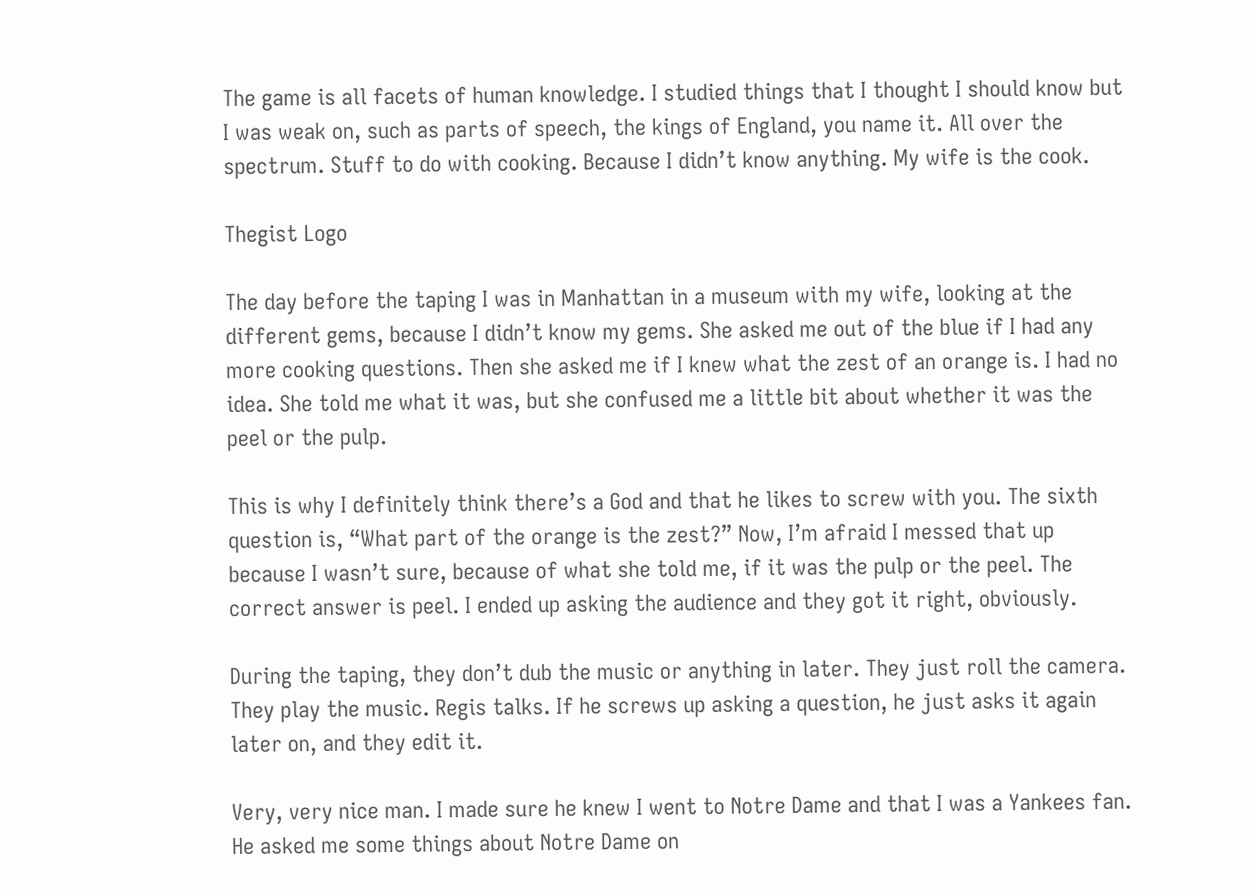The game is all facets of human knowledge. I studied things that I thought I should know but I was weak on, such as parts of speech, the kings of England, you name it. All over the spectrum. Stuff to do with cooking. Because I didn’t know anything. My wife is the cook.

Thegist Logo

The day before the taping I was in Manhattan in a museum with my wife, looking at the different gems, because I didn’t know my gems. She asked me out of the blue if I had any more cooking questions. Then she asked me if I knew what the zest of an orange is. I had no idea. She told me what it was, but she confused me a little bit about whether it was the peel or the pulp.

This is why I definitely think there’s a God and that he likes to screw with you. The sixth question is, “What part of the orange is the zest?” Now, I’m afraid I messed that up because I wasn’t sure, because of what she told me, if it was the pulp or the peel. The correct answer is peel. I ended up asking the audience and they got it right, obviously.

During the taping, they don’t dub the music or anything in later. They just roll the camera. They play the music. Regis talks. If he screws up asking a question, he just asks it again later on, and they edit it.

Very, very nice man. I made sure he knew I went to Notre Dame and that I was a Yankees fan. He asked me some things about Notre Dame on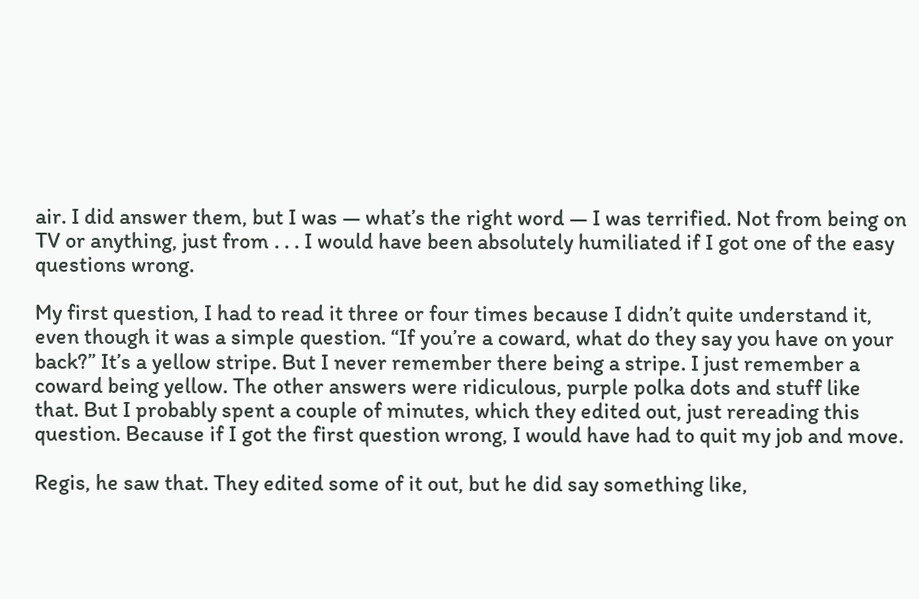air. I did answer them, but I was — what’s the right word — I was terrified. Not from being on TV or anything, just from . . . I would have been absolutely humiliated if I got one of the easy questions wrong.

My first question, I had to read it three or four times because I didn’t quite understand it, even though it was a simple question. “If you’re a coward, what do they say you have on your back?” It’s a yellow stripe. But I never remember there being a stripe. I just remember a coward being yellow. The other answers were ridiculous, purple polka dots and stuff like that. But I probably spent a couple of minutes, which they edited out, just rereading this question. Because if I got the first question wrong, I would have had to quit my job and move.

Regis, he saw that. They edited some of it out, but he did say something like,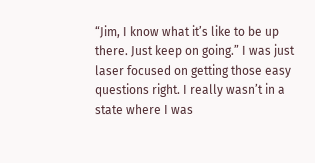“Jim, I know what it’s like to be up there. Just keep on going.” I was just laser focused on getting those easy questions right. I really wasn’t in a state where I was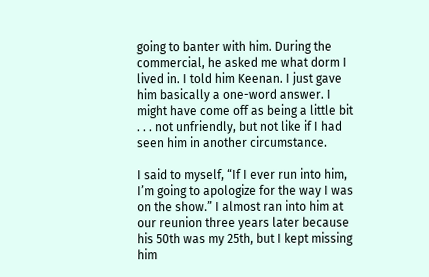going to banter with him. During the commercial, he asked me what dorm I lived in. I told him Keenan. I just gave him basically a one-word answer. I might have come off as being a little bit . . . not unfriendly, but not like if I had seen him in another circumstance.

I said to myself, “If I ever run into him, I’m going to apologize for the way I was on the show.” I almost ran into him at our reunion three years later because his 50th was my 25th, but I kept missing him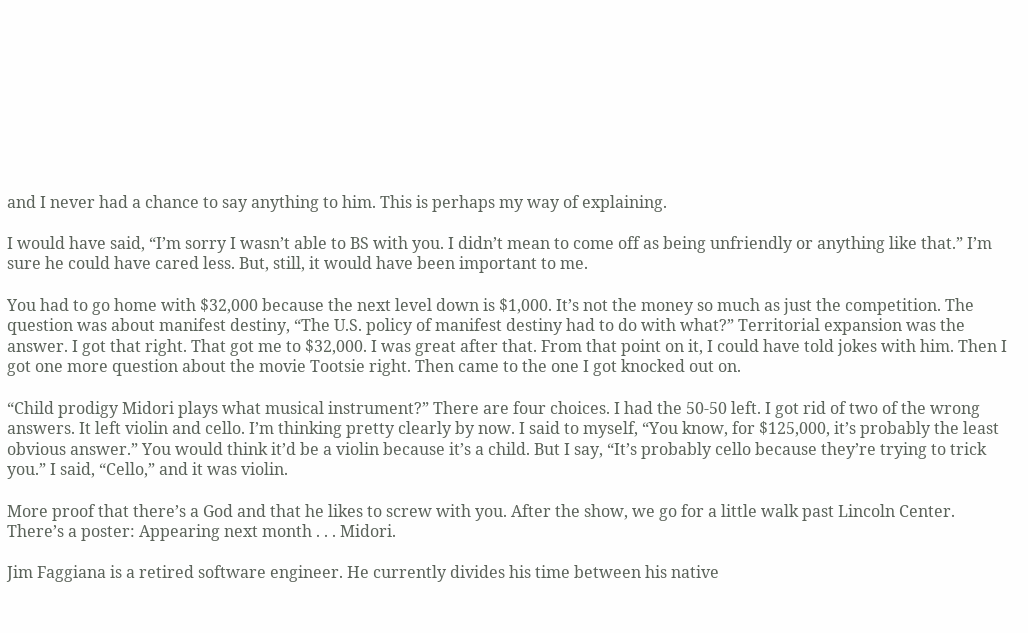and I never had a chance to say anything to him. This is perhaps my way of explaining.

I would have said, “I’m sorry I wasn’t able to BS with you. I didn’t mean to come off as being unfriendly or anything like that.” I’m sure he could have cared less. But, still, it would have been important to me.

You had to go home with $32,000 because the next level down is $1,000. It’s not the money so much as just the competition. The question was about manifest destiny, “The U.S. policy of manifest destiny had to do with what?” Territorial expansion was the answer. I got that right. That got me to $32,000. I was great after that. From that point on it, I could have told jokes with him. Then I got one more question about the movie Tootsie right. Then came to the one I got knocked out on.

“Child prodigy Midori plays what musical instrument?” There are four choices. I had the 50-50 left. I got rid of two of the wrong answers. It left violin and cello. I’m thinking pretty clearly by now. I said to myself, “You know, for $125,000, it’s probably the least obvious answer.” You would think it’d be a violin because it’s a child. But I say, “It’s probably cello because they’re trying to trick you.” I said, “Cello,” and it was violin.

More proof that there’s a God and that he likes to screw with you. After the show, we go for a little walk past Lincoln Center. There’s a poster: Appearing next month . . . Midori.

Jim Faggiana is a retired software engineer. He currently divides his time between his native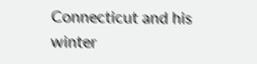Connecticut and his winter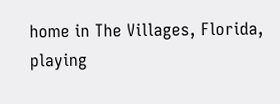home in The Villages, Florida, playing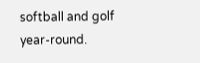softball and golf year-round.